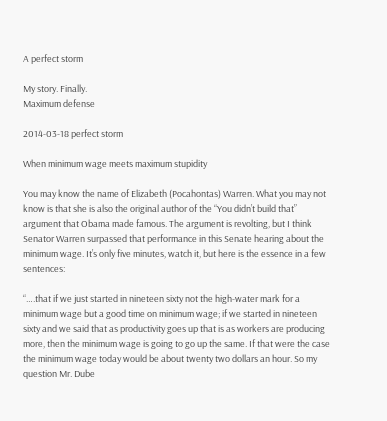A perfect storm

My story. Finally.
Maximum defense

2014-03-18 perfect storm

When minimum wage meets maximum stupidity

You may know the name of Elizabeth (Pocahontas) Warren. What you may not know is that she is also the original author of the “You didn’t build that” argument that Obama made famous. The argument is revolting, but I think Senator Warren surpassed that performance in this Senate hearing about the minimum wage. It’s only five minutes, watch it, but here is the essence in a few sentences:

“….that if we just started in nineteen sixty not the high-water mark for a minimum wage but a good time on minimum wage; if we started in nineteen sixty and we said that as productivity goes up that is as workers are producing more, then the minimum wage is going to go up the same. If that were the case the minimum wage today would be about twenty two dollars an hour. So my question Mr. Dube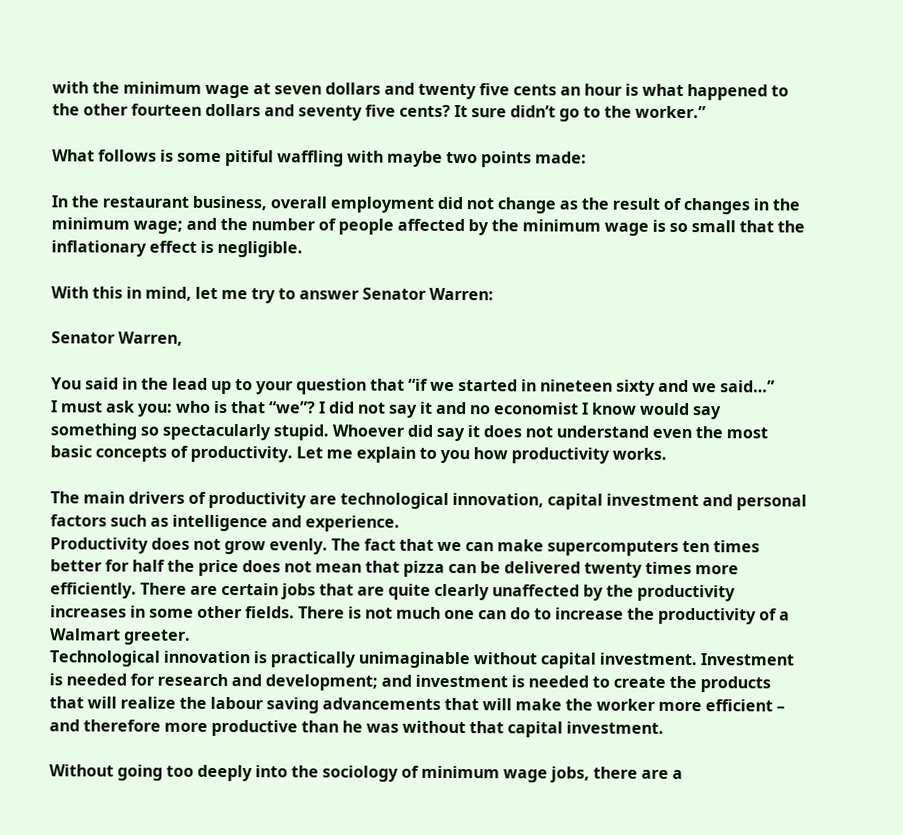with the minimum wage at seven dollars and twenty five cents an hour is what happened to the other fourteen dollars and seventy five cents? It sure didn’t go to the worker.”

What follows is some pitiful waffling with maybe two points made:

In the restaurant business, overall employment did not change as the result of changes in the minimum wage; and the number of people affected by the minimum wage is so small that the inflationary effect is negligible.

With this in mind, let me try to answer Senator Warren:

Senator Warren,

You said in the lead up to your question that “if we started in nineteen sixty and we said…”
I must ask you: who is that “we”? I did not say it and no economist I know would say something so spectacularly stupid. Whoever did say it does not understand even the most basic concepts of productivity. Let me explain to you how productivity works.

The main drivers of productivity are technological innovation, capital investment and personal factors such as intelligence and experience.
Productivity does not grow evenly. The fact that we can make supercomputers ten times better for half the price does not mean that pizza can be delivered twenty times more efficiently. There are certain jobs that are quite clearly unaffected by the productivity increases in some other fields. There is not much one can do to increase the productivity of a Walmart greeter.
Technological innovation is practically unimaginable without capital investment. Investment is needed for research and development; and investment is needed to create the products that will realize the labour saving advancements that will make the worker more efficient – and therefore more productive than he was without that capital investment.

Without going too deeply into the sociology of minimum wage jobs, there are a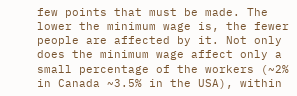few points that must be made. The lower the minimum wage is, the fewer people are affected by it. Not only does the minimum wage affect only a small percentage of the workers (~2% in Canada ~3.5% in the USA), within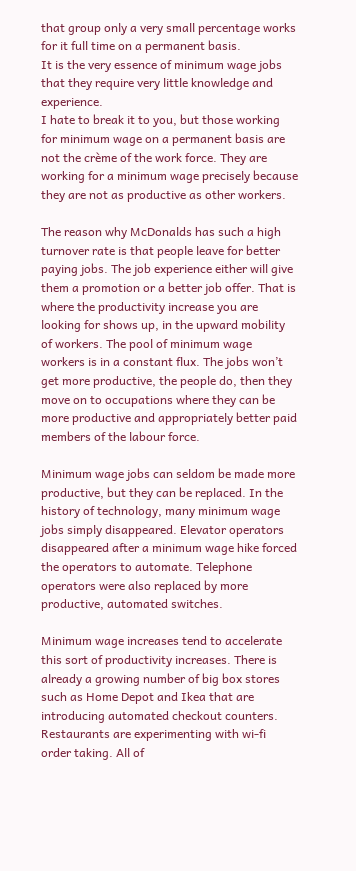that group only a very small percentage works for it full time on a permanent basis.
It is the very essence of minimum wage jobs that they require very little knowledge and experience.
I hate to break it to you, but those working for minimum wage on a permanent basis are not the crème of the work force. They are working for a minimum wage precisely because they are not as productive as other workers.

The reason why McDonalds has such a high turnover rate is that people leave for better paying jobs. The job experience either will give them a promotion or a better job offer. That is where the productivity increase you are looking for shows up, in the upward mobility of workers. The pool of minimum wage workers is in a constant flux. The jobs won’t get more productive, the people do, then they move on to occupations where they can be more productive and appropriately better paid members of the labour force.

Minimum wage jobs can seldom be made more productive, but they can be replaced. In the history of technology, many minimum wage jobs simply disappeared. Elevator operators disappeared after a minimum wage hike forced the operators to automate. Telephone operators were also replaced by more productive, automated switches.

Minimum wage increases tend to accelerate this sort of productivity increases. There is already a growing number of big box stores such as Home Depot and Ikea that are introducing automated checkout counters. Restaurants are experimenting with wi-fi order taking. All of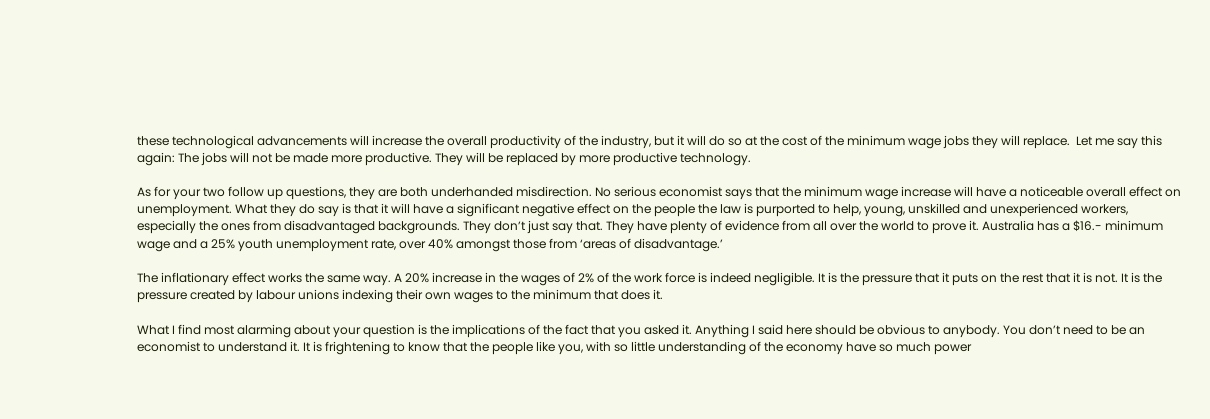these technological advancements will increase the overall productivity of the industry, but it will do so at the cost of the minimum wage jobs they will replace.  Let me say this again: The jobs will not be made more productive. They will be replaced by more productive technology.

As for your two follow up questions, they are both underhanded misdirection. No serious economist says that the minimum wage increase will have a noticeable overall effect on unemployment. What they do say is that it will have a significant negative effect on the people the law is purported to help, young, unskilled and unexperienced workers, especially the ones from disadvantaged backgrounds. They don’t just say that. They have plenty of evidence from all over the world to prove it. Australia has a $16.- minimum wage and a 25% youth unemployment rate, over 40% amongst those from ‘areas of disadvantage.’

The inflationary effect works the same way. A 20% increase in the wages of 2% of the work force is indeed negligible. It is the pressure that it puts on the rest that it is not. It is the pressure created by labour unions indexing their own wages to the minimum that does it.

What I find most alarming about your question is the implications of the fact that you asked it. Anything I said here should be obvious to anybody. You don’t need to be an economist to understand it. It is frightening to know that the people like you, with so little understanding of the economy have so much power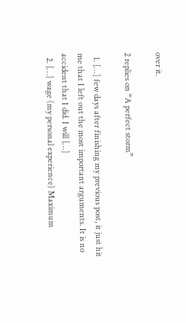over it.

2 replies on “A perfect storm”

  1. […] few days after finishing my previous post, it just hit me that I left out the most important arguments. It is no accident that I did. I will […]
  2. […] wage (my personal experience) Maximum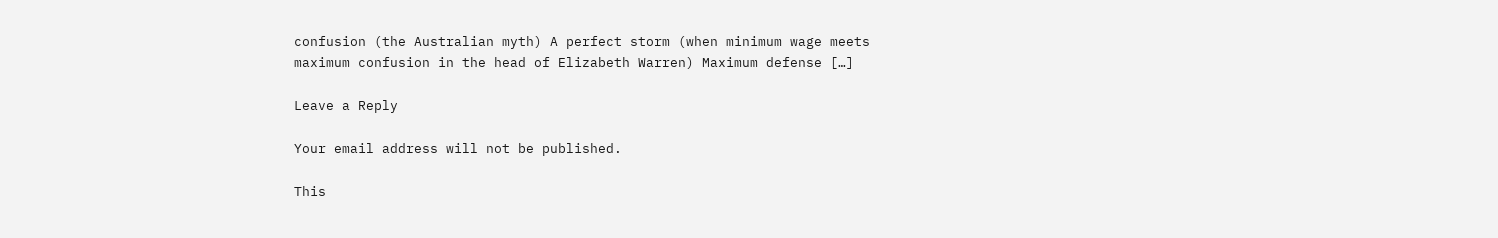confusion (the Australian myth) A perfect storm (when minimum wage meets maximum confusion in the head of Elizabeth Warren) Maximum defense […]

Leave a Reply

Your email address will not be published.

This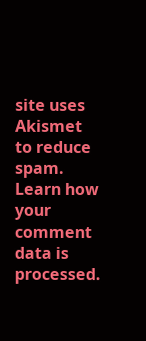site uses Akismet to reduce spam. Learn how your comment data is processed.